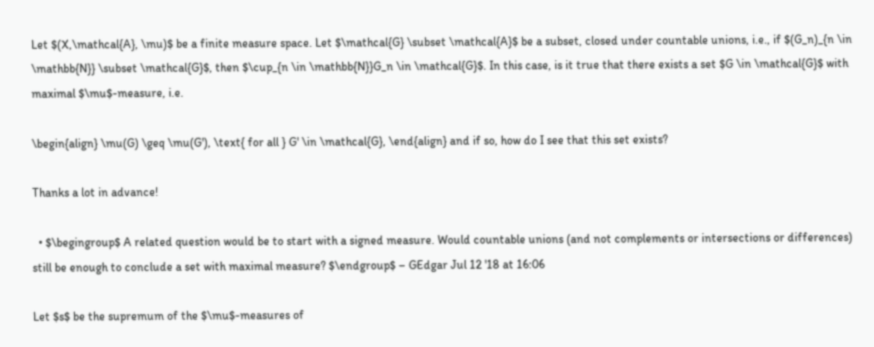Let $(X,\mathcal{A}, \mu)$ be a finite measure space. Let $\mathcal{G} \subset \mathcal{A}$ be a subset, closed under countable unions, i.e., if $(G_n)_{n \in \mathbb{N}} \subset \mathcal{G}$, then $\cup_{n \in \mathbb{N}}G_n \in \mathcal{G}$. In this case, is it true that there exists a set $G \in \mathcal{G}$ with maximal $\mu$-measure, i.e.

\begin{align} \mu(G) \geq \mu(G'), \text{ for all } G' \in \mathcal{G}, \end{align} and if so, how do I see that this set exists?

Thanks a lot in advance!

  • $\begingroup$ A related question would be to start with a signed measure. Would countable unions (and not complements or intersections or differences) still be enough to conclude a set with maximal measure? $\endgroup$ – GEdgar Jul 12 '18 at 16:06

Let $s$ be the supremum of the $\mu$-measures of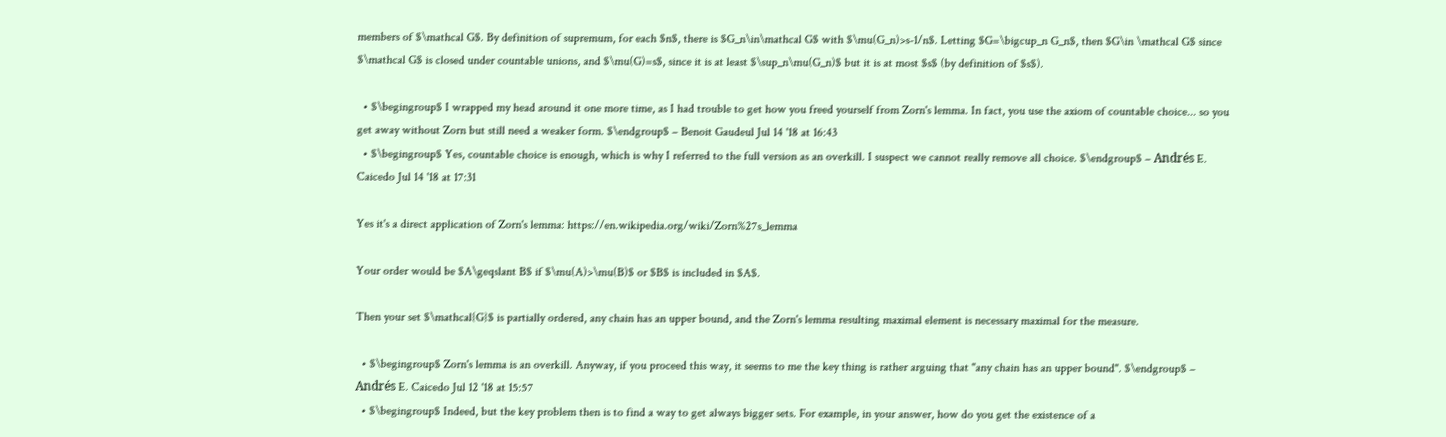members of $\mathcal G$. By definition of supremum, for each $n$, there is $G_n\in\mathcal G$ with $\mu(G_n)>s-1/n$. Letting $G=\bigcup_n G_n$, then $G\in \mathcal G$ since $\mathcal G$ is closed under countable unions, and $\mu(G)=s$, since it is at least $\sup_n\mu(G_n)$ but it is at most $s$ (by definition of $s$).

  • $\begingroup$ I wrapped my head around it one more time, as I had trouble to get how you freed yourself from Zorn's lemma. In fact, you use the axiom of countable choice... so you get away without Zorn but still need a weaker form. $\endgroup$ – Benoit Gaudeul Jul 14 '18 at 16:43
  • $\begingroup$ Yes, countable choice is enough, which is why I referred to the full version as an overkill. I suspect we cannot really remove all choice. $\endgroup$ – Andrés E. Caicedo Jul 14 '18 at 17:31

Yes it's a direct application of Zorn's lemma: https://en.wikipedia.org/wiki/Zorn%27s_lemma

Your order would be $A\geqslant B$ if $\mu(A)>\mu(B)$ or $B$ is included in $A$.

Then your set $\mathcal{G}$ is partially ordered, any chain has an upper bound, and the Zorn's lemma resulting maximal element is necessary maximal for the measure.

  • $\begingroup$ Zorn's lemma is an overkill. Anyway, if you proceed this way, it seems to me the key thing is rather arguing that "any chain has an upper bound". $\endgroup$ – Andrés E. Caicedo Jul 12 '18 at 15:57
  • $\begingroup$ Indeed, but the key problem then is to find a way to get always bigger sets. For example, in your answer, how do you get the existence of a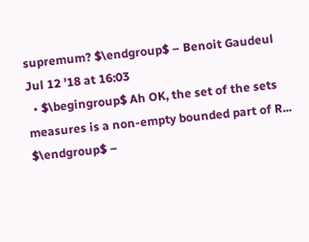supremum? $\endgroup$ – Benoit Gaudeul Jul 12 '18 at 16:03
  • $\begingroup$ Ah OK, the set of the sets measures is a non-empty bounded part of R... $\endgroup$ –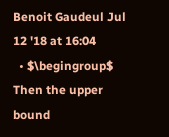Benoit Gaudeul Jul 12 '18 at 16:04
  • $\begingroup$ Then the upper bound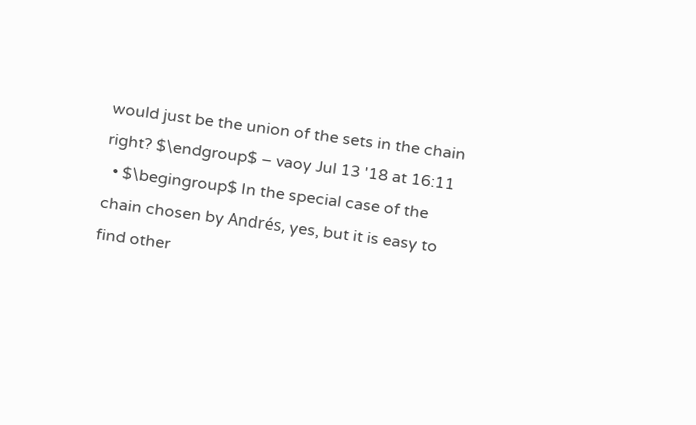would just be the union of the sets in the chain right? $\endgroup$ – vaoy Jul 13 '18 at 16:11
  • $\begingroup$ In the special case of the chain chosen by Andrés, yes, but it is easy to find other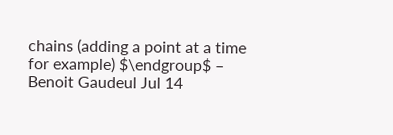chains (adding a point at a time for example) $\endgroup$ – Benoit Gaudeul Jul 14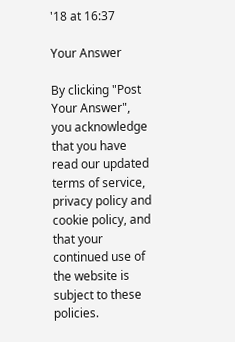'18 at 16:37

Your Answer

By clicking "Post Your Answer", you acknowledge that you have read our updated terms of service, privacy policy and cookie policy, and that your continued use of the website is subject to these policies.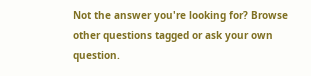Not the answer you're looking for? Browse other questions tagged or ask your own question.